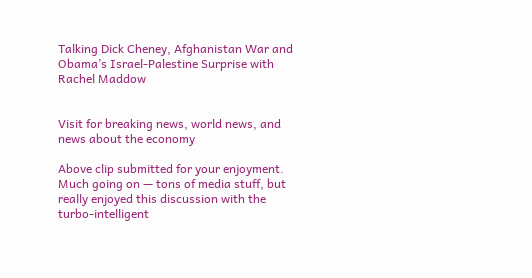Talking Dick Cheney, Afghanistan War and Obama’s Israel-Palestine Surprise with Rachel Maddow


Visit for breaking news, world news, and news about the economy

Above clip submitted for your enjoyment. Much going on — tons of media stuff, but really enjoyed this discussion with the turbo-intelligent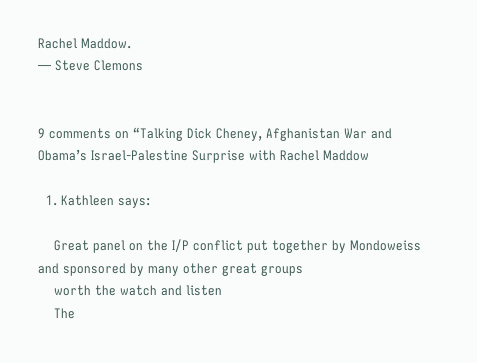Rachel Maddow.
— Steve Clemons


9 comments on “Talking Dick Cheney, Afghanistan War and Obama’s Israel-Palestine Surprise with Rachel Maddow

  1. Kathleen says:

    Great panel on the I/P conflict put together by Mondoweiss and sponsored by many other great groups
    worth the watch and listen
    The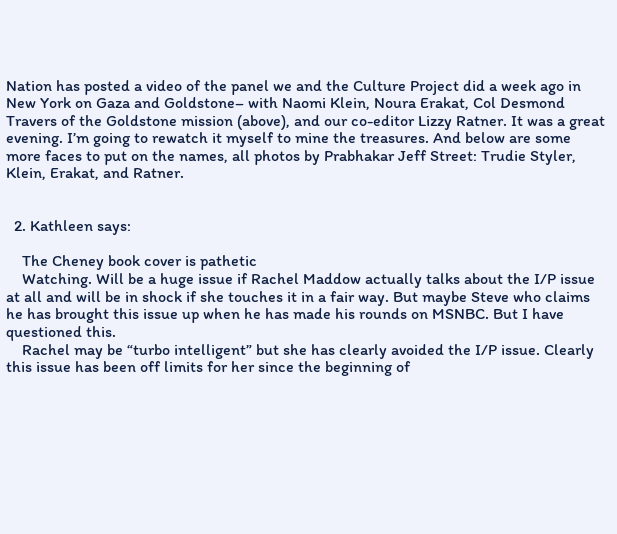Nation has posted a video of the panel we and the Culture Project did a week ago in New York on Gaza and Goldstone– with Naomi Klein, Noura Erakat, Col Desmond Travers of the Goldstone mission (above), and our co-editor Lizzy Ratner. It was a great evening. I’m going to rewatch it myself to mine the treasures. And below are some more faces to put on the names, all photos by Prabhakar Jeff Street: Trudie Styler, Klein, Erakat, and Ratner.


  2. Kathleen says:

    The Cheney book cover is pathetic
    Watching. Will be a huge issue if Rachel Maddow actually talks about the I/P issue at all and will be in shock if she touches it in a fair way. But maybe Steve who claims he has brought this issue up when he has made his rounds on MSNBC. But I have questioned this.
    Rachel may be “turbo intelligent” but she has clearly avoided the I/P issue. Clearly this issue has been off limits for her since the beginning of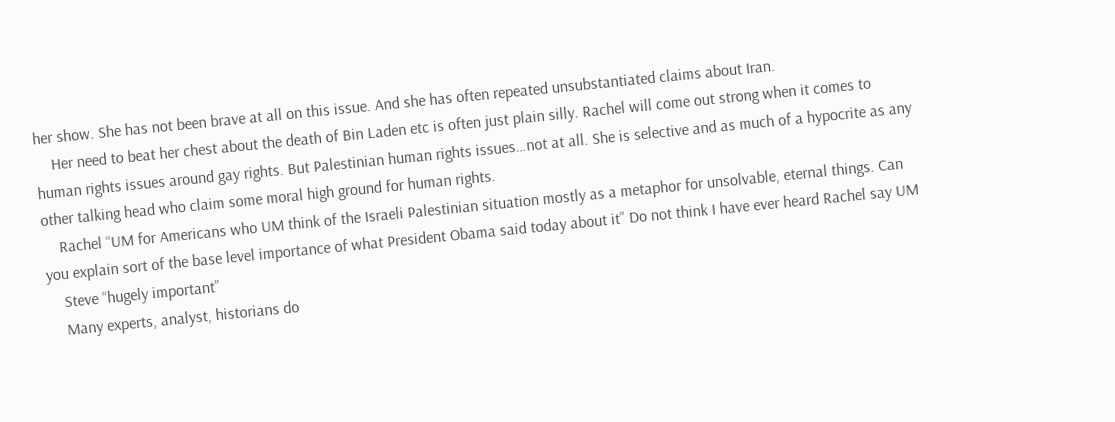her show. She has not been brave at all on this issue. And she has often repeated unsubstantiated claims about Iran.
    Her need to beat her chest about the death of Bin Laden etc is often just plain silly. Rachel will come out strong when it comes to human rights issues around gay rights. But Palestinian human rights issues…not at all. She is selective and as much of a hypocrite as any other talking head who claim some moral high ground for human rights.
    Rachel “UM for Americans who UM think of the Israeli Palestinian situation mostly as a metaphor for unsolvable, eternal things. Can you explain sort of the base level importance of what President Obama said today about it” Do not think I have ever heard Rachel say UM
    Steve “hugely important”
    Many experts, analyst, historians do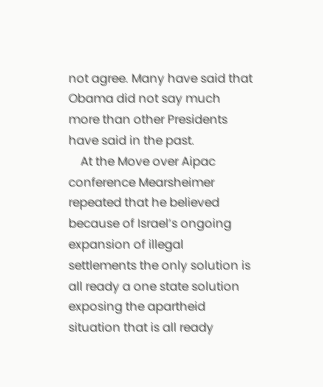not agree. Many have said that Obama did not say much more than other Presidents have said in the past.
    At the Move over Aipac conference Mearsheimer repeated that he believed because of Israel’s ongoing expansion of illegal settlements the only solution is all ready a one state solution exposing the apartheid situation that is all ready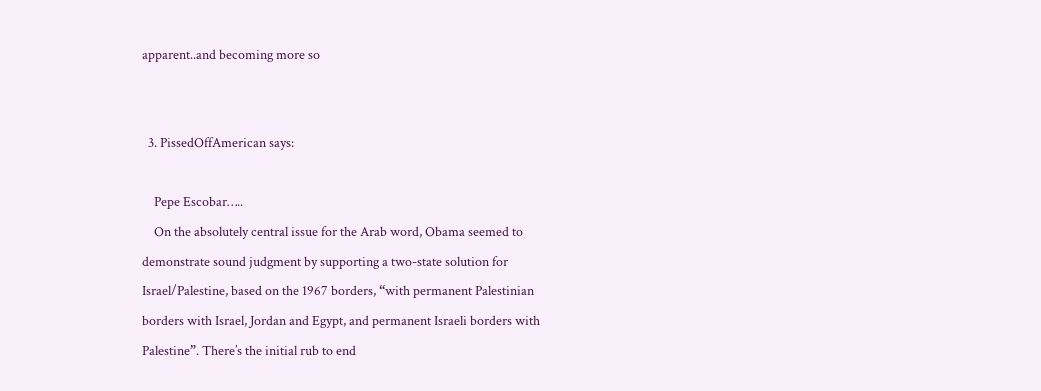apparent..and becoming more so


  3. PissedOffAmerican says:

    Pepe Escobar…..
    On the absolutely central issue for the Arab word, Obama seemed to demonstrate sound judgment by supporting a two-state solution for Israel/Palestine, based on the 1967 borders, “with permanent Palestinian borders with Israel, Jordan and Egypt, and permanent Israeli borders with Palestine”. There’s the initial rub to end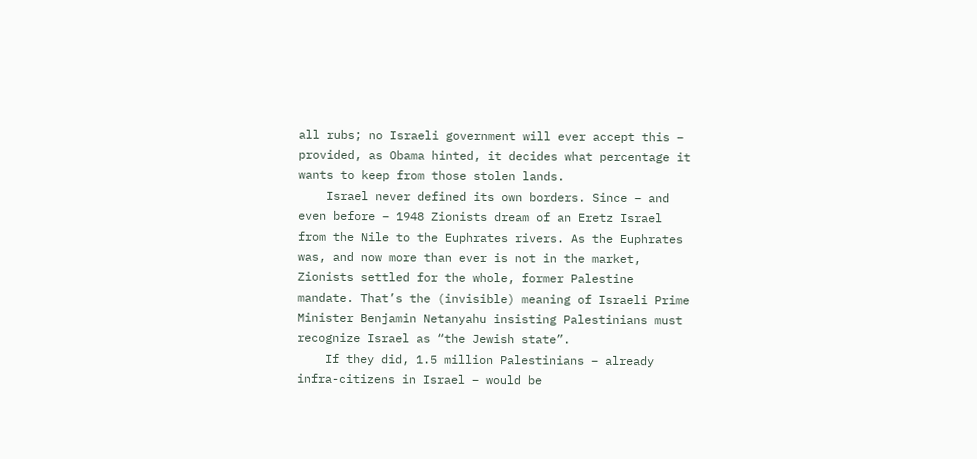all rubs; no Israeli government will ever accept this – provided, as Obama hinted, it decides what percentage it wants to keep from those stolen lands.
    Israel never defined its own borders. Since – and even before – 1948 Zionists dream of an Eretz Israel from the Nile to the Euphrates rivers. As the Euphrates was, and now more than ever is not in the market, Zionists settled for the whole, former Palestine mandate. That’s the (invisible) meaning of Israeli Prime Minister Benjamin Netanyahu insisting Palestinians must recognize Israel as “the Jewish state”.
    If they did, 1.5 million Palestinians – already infra-citizens in Israel – would be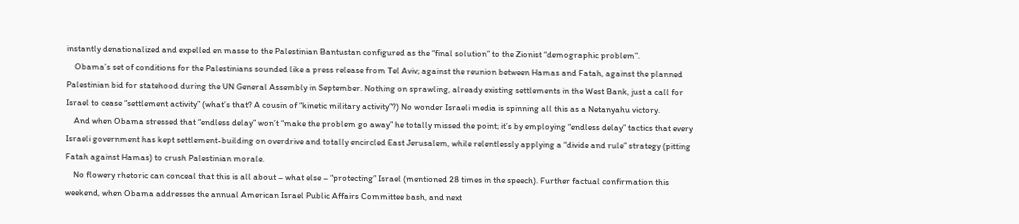instantly denationalized and expelled en masse to the Palestinian Bantustan configured as the “final solution” to the Zionist “demographic problem”.
    Obama’s set of conditions for the Palestinians sounded like a press release from Tel Aviv; against the reunion between Hamas and Fatah, against the planned Palestinian bid for statehood during the UN General Assembly in September. Nothing on sprawling, already existing settlements in the West Bank, just a call for Israel to cease “settlement activity” (what’s that? A cousin of “kinetic military activity”?) No wonder Israeli media is spinning all this as a Netanyahu victory.
    And when Obama stressed that “endless delay” won’t “make the problem go away” he totally missed the point; it’s by employing “endless delay” tactics that every Israeli government has kept settlement-building on overdrive and totally encircled East Jerusalem, while relentlessly applying a “divide and rule” strategy (pitting Fatah against Hamas) to crush Palestinian morale.
    No flowery rhetoric can conceal that this is all about – what else – “protecting” Israel (mentioned 28 times in the speech). Further factual confirmation this weekend, when Obama addresses the annual American Israel Public Affairs Committee bash, and next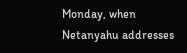Monday, when Netanyahu addresses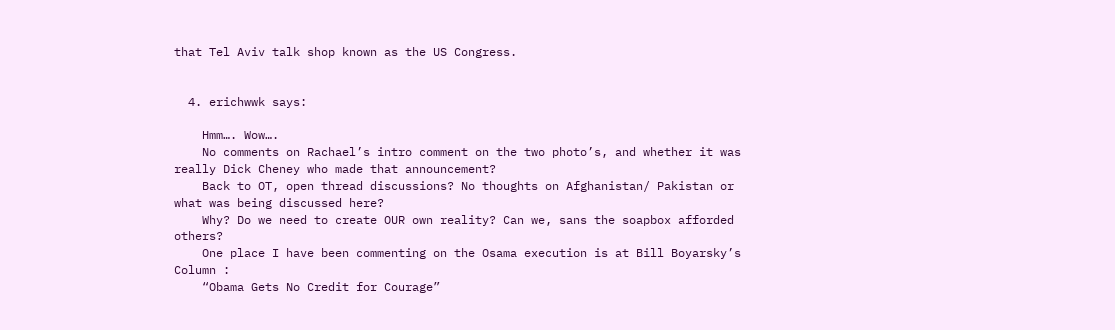that Tel Aviv talk shop known as the US Congress.


  4. erichwwk says:

    Hmm…. Wow….
    No comments on Rachael’s intro comment on the two photo’s, and whether it was really Dick Cheney who made that announcement?
    Back to OT, open thread discussions? No thoughts on Afghanistan/ Pakistan or what was being discussed here?
    Why? Do we need to create OUR own reality? Can we, sans the soapbox afforded others?
    One place I have been commenting on the Osama execution is at Bill Boyarsky’s Column :
    “Obama Gets No Credit for Courage”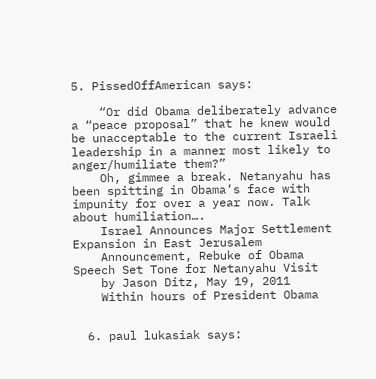5. PissedOffAmerican says:

    “Or did Obama deliberately advance a “peace proposal” that he knew would be unacceptable to the current Israeli leadership in a manner most likely to anger/humiliate them?”
    Oh, gimmee a break. Netanyahu has been spitting in Obama’s face with impunity for over a year now. Talk about humiliation….
    Israel Announces Major Settlement Expansion in East Jerusalem
    Announcement, Rebuke of Obama Speech Set Tone for Netanyahu Visit
    by Jason Ditz, May 19, 2011
    Within hours of President Obama


  6. paul lukasiak says: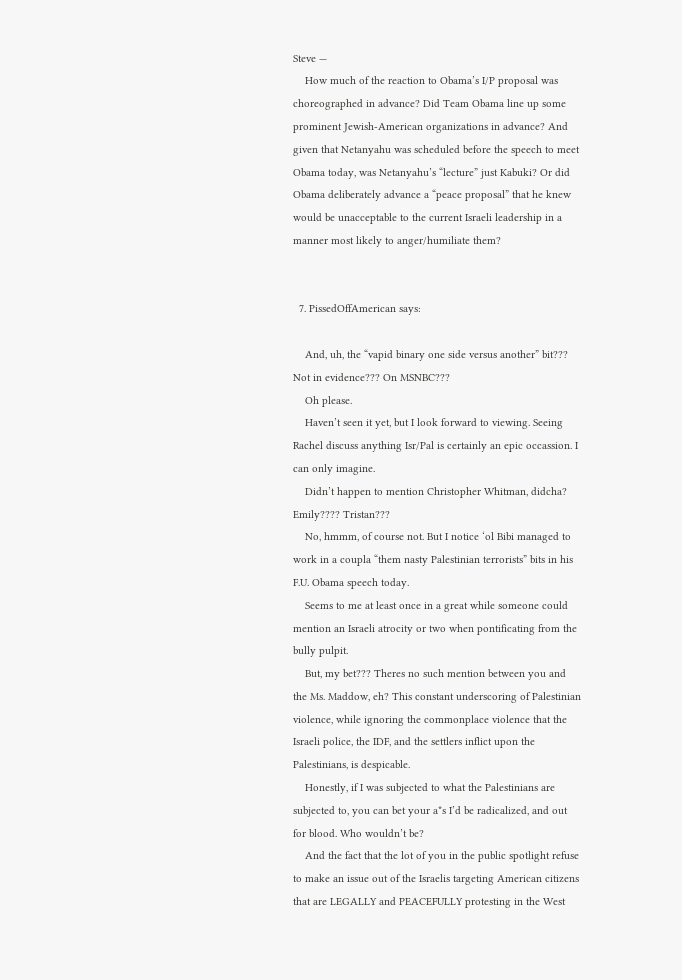Steve —
    How much of the reaction to Obama’s I/P proposal was choreographed in advance? Did Team Obama line up some prominent Jewish-American organizations in advance? And given that Netanyahu was scheduled before the speech to meet Obama today, was Netanyahu’s “lecture” just Kabuki? Or did Obama deliberately advance a “peace proposal” that he knew would be unacceptable to the current Israeli leadership in a manner most likely to anger/humiliate them?


  7. PissedOffAmerican says:

    And, uh, the “vapid binary one side versus another” bit??? Not in evidence??? On MSNBC???
    Oh please.
    Haven’t seen it yet, but I look forward to viewing. Seeing Rachel discuss anything Isr/Pal is certainly an epic occassion. I can only imagine.
    Didn’t happen to mention Christopher Whitman, didcha? Emily???? Tristan???
    No, hmmm, of course not. But I notice ‘ol Bibi managed to work in a coupla “them nasty Palestinian terrorists” bits in his F.U. Obama speech today.
    Seems to me at least once in a great while someone could mention an Israeli atrocity or two when pontificating from the bully pulpit.
    But, my bet??? Theres no such mention between you and the Ms. Maddow, eh? This constant underscoring of Palestinian violence, while ignoring the commonplace violence that the Israeli police, the IDF, and the settlers inflict upon the Palestinians, is despicable.
    Honestly, if I was subjected to what the Palestinians are subjected to, you can bet your a*s I’d be radicalized, and out for blood. Who wouldn’t be?
    And the fact that the lot of you in the public spotlight refuse to make an issue out of the Israelis targeting American citizens that are LEGALLY and PEACEFULLY protesting in the West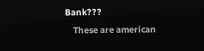Bank???
    These are american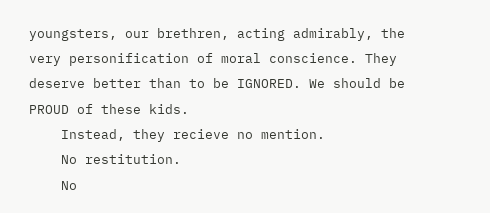youngsters, our brethren, acting admirably, the very personification of moral conscience. They deserve better than to be IGNORED. We should be PROUD of these kids.
    Instead, they recieve no mention.
    No restitution.
    No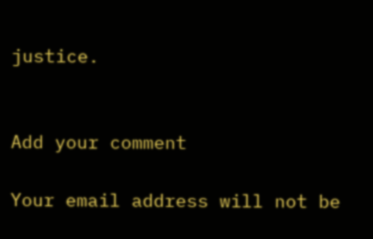justice.


Add your comment

Your email address will not be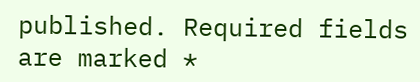published. Required fields are marked *